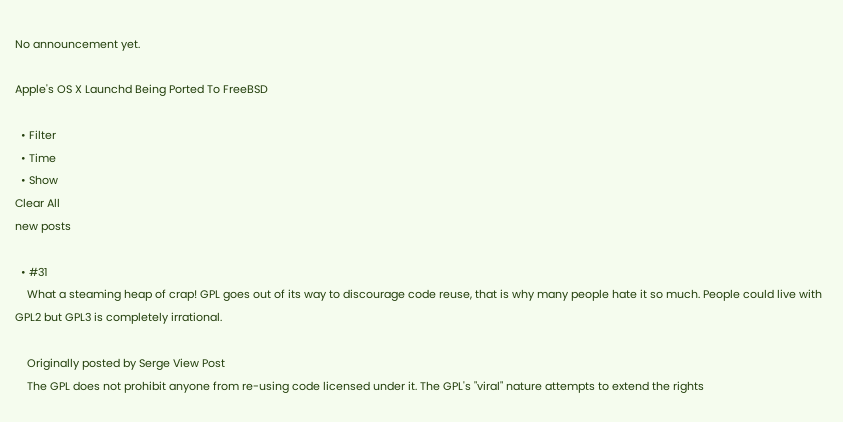No announcement yet.

Apple's OS X Launchd Being Ported To FreeBSD

  • Filter
  • Time
  • Show
Clear All
new posts

  • #31
    What a steaming heap of crap! GPL goes out of its way to discourage code reuse, that is why many people hate it so much. People could live with GPL2 but GPL3 is completely irrational.

    Originally posted by Serge View Post
    The GPL does not prohibit anyone from re-using code licensed under it. The GPL's "viral" nature attempts to extend the rights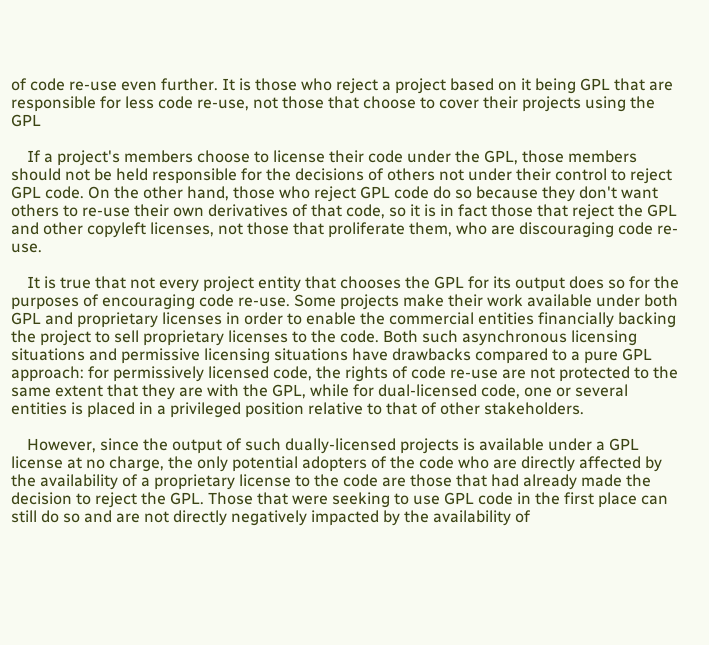of code re-use even further. It is those who reject a project based on it being GPL that are responsible for less code re-use, not those that choose to cover their projects using the GPL

    If a project's members choose to license their code under the GPL, those members should not be held responsible for the decisions of others not under their control to reject GPL code. On the other hand, those who reject GPL code do so because they don't want others to re-use their own derivatives of that code, so it is in fact those that reject the GPL and other copyleft licenses, not those that proliferate them, who are discouraging code re-use.

    It is true that not every project entity that chooses the GPL for its output does so for the purposes of encouraging code re-use. Some projects make their work available under both GPL and proprietary licenses in order to enable the commercial entities financially backing the project to sell proprietary licenses to the code. Both such asynchronous licensing situations and permissive licensing situations have drawbacks compared to a pure GPL approach: for permissively licensed code, the rights of code re-use are not protected to the same extent that they are with the GPL, while for dual-licensed code, one or several entities is placed in a privileged position relative to that of other stakeholders.

    However, since the output of such dually-licensed projects is available under a GPL license at no charge, the only potential adopters of the code who are directly affected by the availability of a proprietary license to the code are those that had already made the decision to reject the GPL. Those that were seeking to use GPL code in the first place can still do so and are not directly negatively impacted by the availability of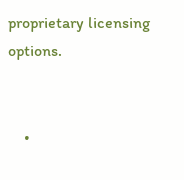proprietary licensing options.


    •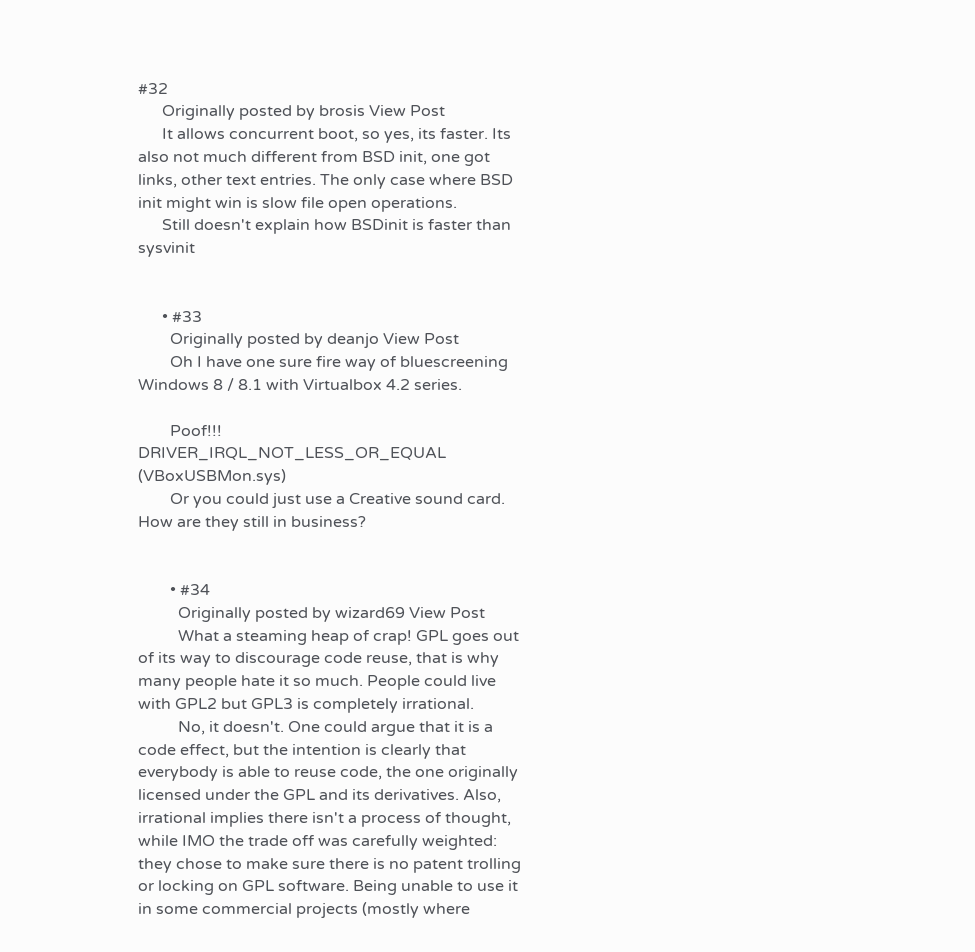#32
      Originally posted by brosis View Post
      It allows concurrent boot, so yes, its faster. Its also not much different from BSD init, one got links, other text entries. The only case where BSD init might win is slow file open operations.
      Still doesn't explain how BSDinit is faster than sysvinit


      • #33
        Originally posted by deanjo View Post
        Oh I have one sure fire way of bluescreening Windows 8 / 8.1 with Virtualbox 4.2 series.

        Poof!!! DRIVER_IRQL_NOT_LESS_OR_EQUAL (VBoxUSBMon.sys)
        Or you could just use a Creative sound card. How are they still in business?


        • #34
          Originally posted by wizard69 View Post
          What a steaming heap of crap! GPL goes out of its way to discourage code reuse, that is why many people hate it so much. People could live with GPL2 but GPL3 is completely irrational.
          No, it doesn't. One could argue that it is a code effect, but the intention is clearly that everybody is able to reuse code, the one originally licensed under the GPL and its derivatives. Also, irrational implies there isn't a process of thought, while IMO the trade off was carefully weighted: they chose to make sure there is no patent trolling or locking on GPL software. Being unable to use it in some commercial projects (mostly where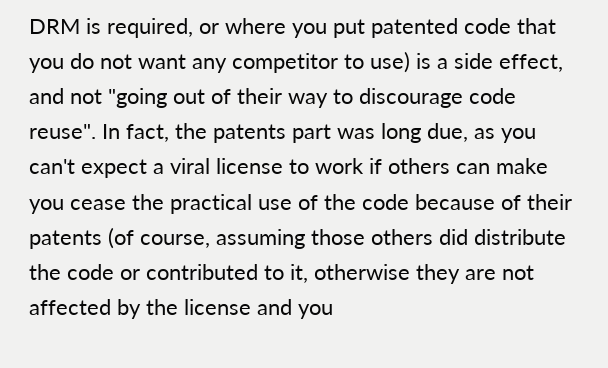DRM is required, or where you put patented code that you do not want any competitor to use) is a side effect, and not "going out of their way to discourage code reuse". In fact, the patents part was long due, as you can't expect a viral license to work if others can make you cease the practical use of the code because of their patents (of course, assuming those others did distribute the code or contributed to it, otherwise they are not affected by the license and you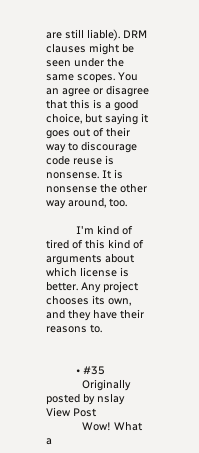are still liable). DRM clauses might be seen under the same scopes. You an agree or disagree that this is a good choice, but saying it goes out of their way to discourage code reuse is nonsense. It is nonsense the other way around, too.

          I'm kind of tired of this kind of arguments about which license is better. Any project chooses its own, and they have their reasons to.


          • #35
            Originally posted by nslay View Post
            Wow! What a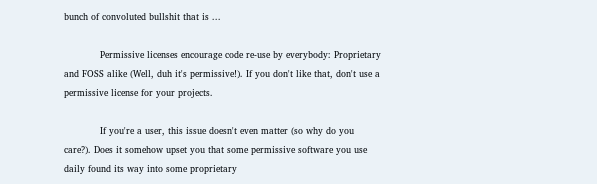bunch of convoluted bullshit that is ...

            Permissive licenses encourage code re-use by everybody: Proprietary and FOSS alike (Well, duh it's permissive!). If you don't like that, don't use a permissive license for your projects.

            If you're a user, this issue doesn't even matter (so why do you care?). Does it somehow upset you that some permissive software you use daily found its way into some proprietary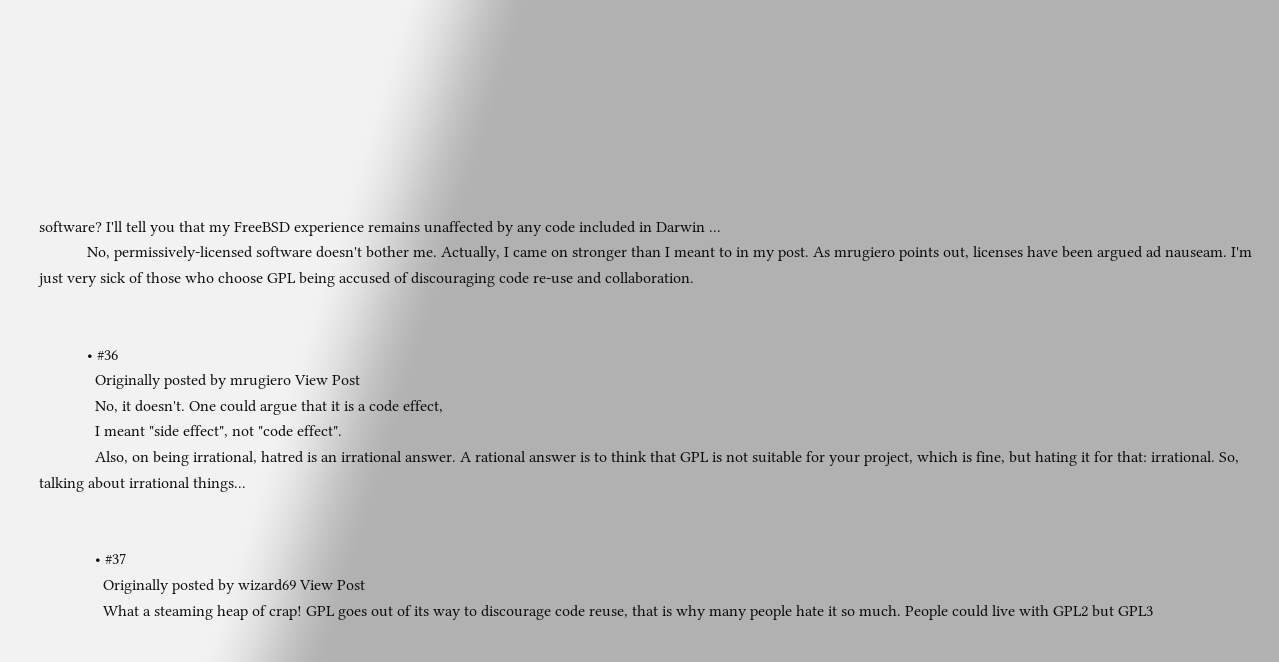software? I'll tell you that my FreeBSD experience remains unaffected by any code included in Darwin ...
            No, permissively-licensed software doesn't bother me. Actually, I came on stronger than I meant to in my post. As mrugiero points out, licenses have been argued ad nauseam. I'm just very sick of those who choose GPL being accused of discouraging code re-use and collaboration.


            • #36
              Originally posted by mrugiero View Post
              No, it doesn't. One could argue that it is a code effect,
              I meant "side effect", not "code effect".
              Also, on being irrational, hatred is an irrational answer. A rational answer is to think that GPL is not suitable for your project, which is fine, but hating it for that: irrational. So, talking about irrational things...


              • #37
                Originally posted by wizard69 View Post
                What a steaming heap of crap! GPL goes out of its way to discourage code reuse, that is why many people hate it so much. People could live with GPL2 but GPL3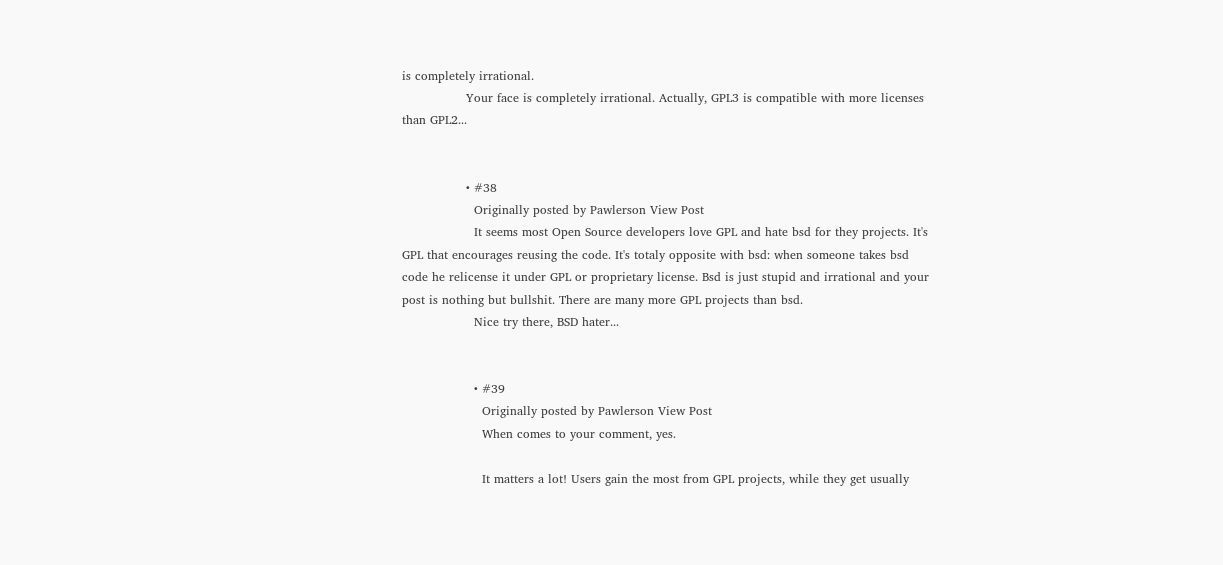is completely irrational.
                Your face is completely irrational. Actually, GPL3 is compatible with more licenses than GPL2...


                • #38
                  Originally posted by Pawlerson View Post
                  It seems most Open Source developers love GPL and hate bsd for they projects. It's GPL that encourages reusing the code. It's totaly opposite with bsd: when someone takes bsd code he relicense it under GPL or proprietary license. Bsd is just stupid and irrational and your post is nothing but bullshit. There are many more GPL projects than bsd.
                  Nice try there, BSD hater...


                  • #39
                    Originally posted by Pawlerson View Post
                    When comes to your comment, yes.

                    It matters a lot! Users gain the most from GPL projects, while they get usually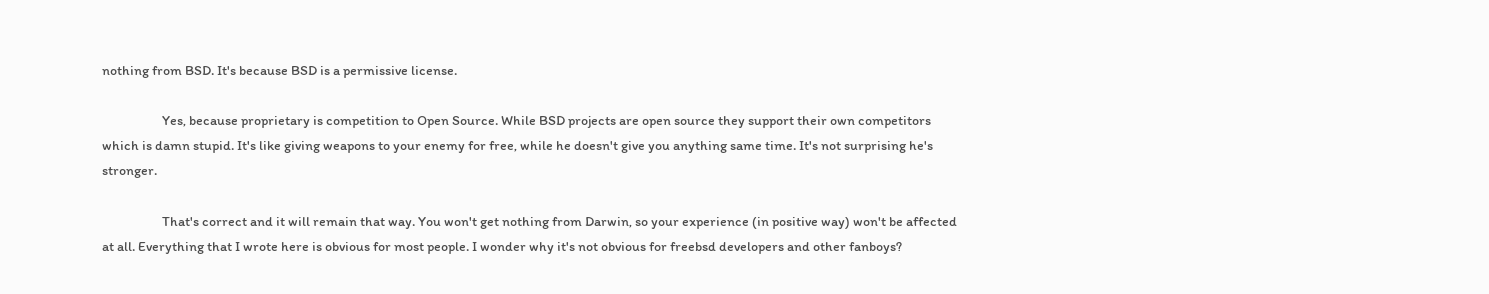nothing from BSD. It's because BSD is a permissive license.

                    Yes, because proprietary is competition to Open Source. While BSD projects are open source they support their own competitors which is damn stupid. It's like giving weapons to your enemy for free, while he doesn't give you anything same time. It's not surprising he's stronger.

                    That's correct and it will remain that way. You won't get nothing from Darwin, so your experience (in positive way) won't be affected at all. Everything that I wrote here is obvious for most people. I wonder why it's not obvious for freebsd developers and other fanboys?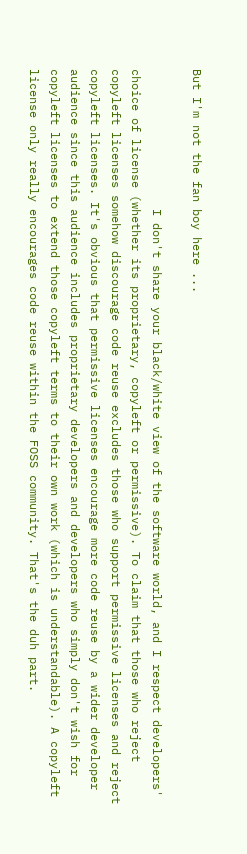But I'm not the fan boy here ...

                    I don't share your black/white view of the software world, and I respect developers' choice of license (whether its proprietary, copyleft or permissive). To claim that those who reject copyleft licenses somehow discourage code reuse excludes those who support permissive licenses and reject copyleft licenses. It's obvious that permissive licenses encourage more code reuse by a wider developer audience since this audience includes proprietary developers and developers who simply don't wish for copyleft licenses to extend those copyleft terms to their own work (which is understandable). A copyleft license only really encourages code reuse within the FOSS community. That's the duh part.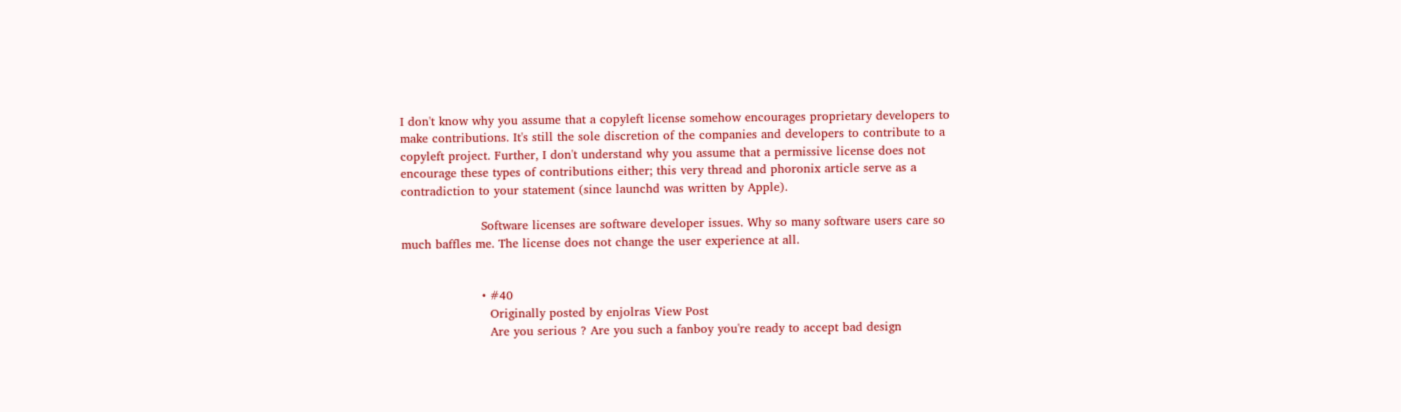I don't know why you assume that a copyleft license somehow encourages proprietary developers to make contributions. It's still the sole discretion of the companies and developers to contribute to a copyleft project. Further, I don't understand why you assume that a permissive license does not encourage these types of contributions either; this very thread and phoronix article serve as a contradiction to your statement (since launchd was written by Apple).

                    Software licenses are software developer issues. Why so many software users care so much baffles me. The license does not change the user experience at all.


                    • #40
                      Originally posted by enjolras View Post
                      Are you serious ? Are you such a fanboy you're ready to accept bad design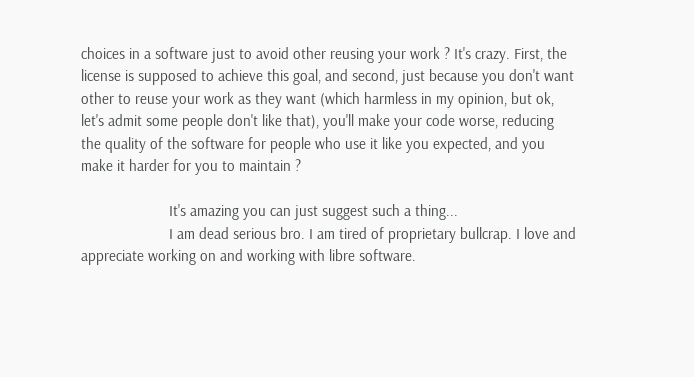choices in a software just to avoid other reusing your work ? It's crazy. First, the license is supposed to achieve this goal, and second, just because you don't want other to reuse your work as they want (which harmless in my opinion, but ok, let's admit some people don't like that), you'll make your code worse, reducing the quality of the software for people who use it like you expected, and you make it harder for you to maintain ?

                      It's amazing you can just suggest such a thing...
                      I am dead serious bro. I am tired of proprietary bullcrap. I love and appreciate working on and working with libre software.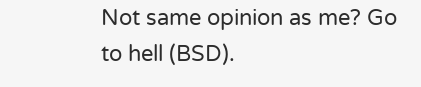Not same opinion as me? Go to hell (BSD).